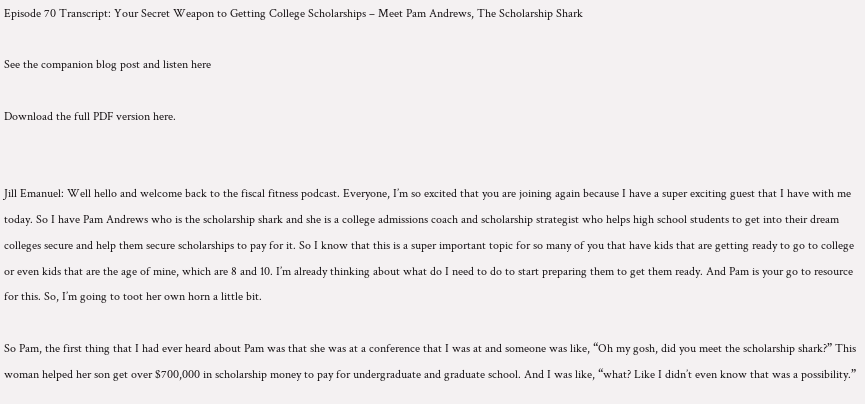Episode 70 Transcript: Your Secret Weapon to Getting College Scholarships – Meet Pam Andrews, The Scholarship Shark

See the companion blog post and listen here

Download the full PDF version here.


Jill Emanuel: Well hello and welcome back to the fiscal fitness podcast. Everyone, I’m so excited that you are joining again because I have a super exciting guest that I have with me today. So I have Pam Andrews who is the scholarship shark and she is a college admissions coach and scholarship strategist who helps high school students to get into their dream colleges secure and help them secure scholarships to pay for it. So I know that this is a super important topic for so many of you that have kids that are getting ready to go to college or even kids that are the age of mine, which are 8 and 10. I’m already thinking about what do I need to do to start preparing them to get them ready. And Pam is your go to resource for this. So, I’m going to toot her own horn a little bit.

So Pam, the first thing that I had ever heard about Pam was that she was at a conference that I was at and someone was like, “Oh my gosh, did you meet the scholarship shark?” This woman helped her son get over $700,000 in scholarship money to pay for undergraduate and graduate school. And I was like, “what? Like I didn’t even know that was a possibility.”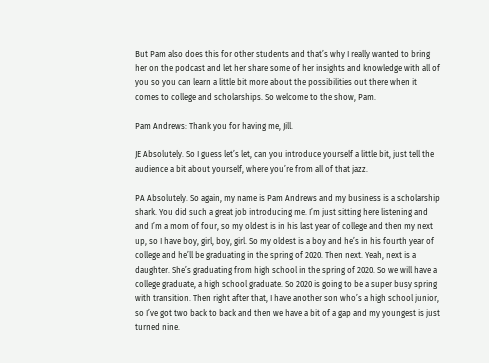But Pam also does this for other students and that’s why I really wanted to bring her on the podcast and let her share some of her insights and knowledge with all of you so you can learn a little bit more about the possibilities out there when it comes to college and scholarships. So welcome to the show, Pam.

Pam Andrews: Thank you for having me, Jill.

JE Absolutely. So I guess let’s let, can you introduce yourself a little bit, just tell the audience a bit about yourself, where you’re from all of that jazz.

PA Absolutely. So again, my name is Pam Andrews and my business is a scholarship shark. You did such a great job introducing me. I’m just sitting here listening and and I’m a mom of four, so my oldest is in his last year of college and then my next up, so I have boy, girl, boy, girl. So my oldest is a boy and he’s in his fourth year of college and he’ll be graduating in the spring of 2020. Then next. Yeah, next is a daughter. She’s graduating from high school in the spring of 2020. So we will have a college graduate, a high school graduate. So 2020 is going to be a super busy spring with transition. Then right after that, I have another son who’s a high school junior, so I’ve got two back to back and then we have a bit of a gap and my youngest is just turned nine.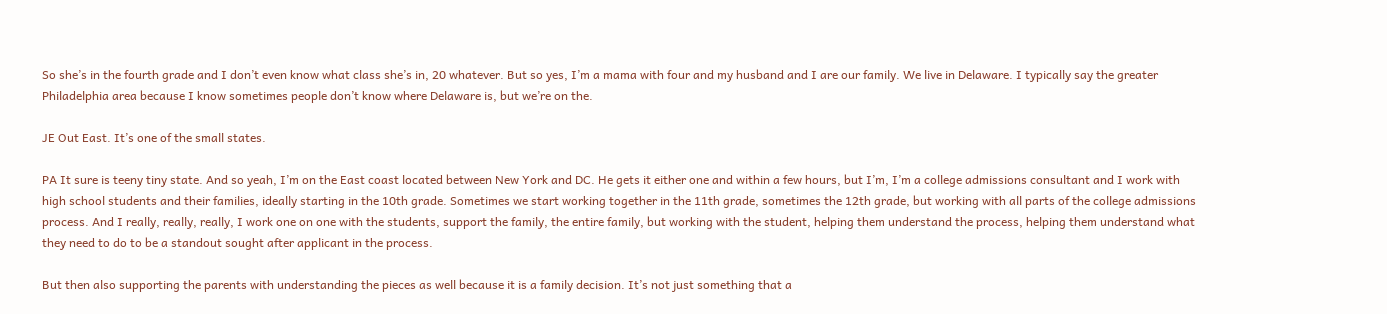So she’s in the fourth grade and I don’t even know what class she’s in, 20 whatever. But so yes, I’m a mama with four and my husband and I are our family. We live in Delaware. I typically say the greater Philadelphia area because I know sometimes people don’t know where Delaware is, but we’re on the.

JE Out East. It’s one of the small states.

PA It sure is teeny tiny state. And so yeah, I’m on the East coast located between New York and DC. He gets it either one and within a few hours, but I’m, I’m a college admissions consultant and I work with high school students and their families, ideally starting in the 10th grade. Sometimes we start working together in the 11th grade, sometimes the 12th grade, but working with all parts of the college admissions process. And I really, really, really, I work one on one with the students, support the family, the entire family, but working with the student, helping them understand the process, helping them understand what they need to do to be a standout sought after applicant in the process.

But then also supporting the parents with understanding the pieces as well because it is a family decision. It’s not just something that a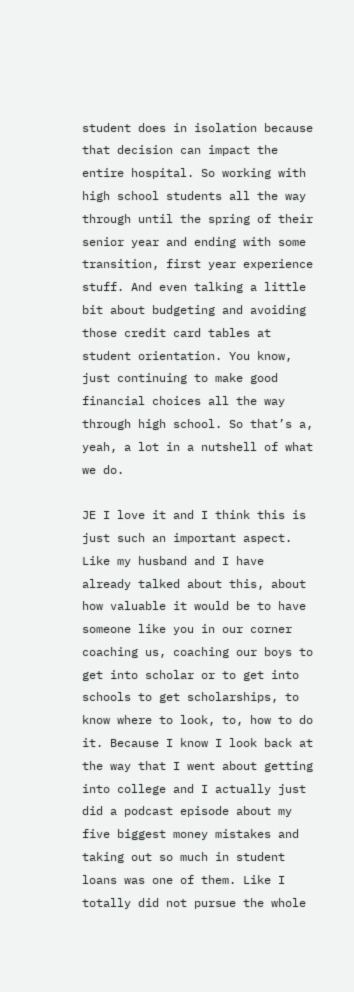student does in isolation because that decision can impact the entire hospital. So working with high school students all the way through until the spring of their senior year and ending with some transition, first year experience stuff. And even talking a little bit about budgeting and avoiding those credit card tables at student orientation. You know, just continuing to make good financial choices all the way through high school. So that’s a, yeah, a lot in a nutshell of what we do.

JE I love it and I think this is just such an important aspect. Like my husband and I have already talked about this, about how valuable it would be to have someone like you in our corner coaching us, coaching our boys to get into scholar or to get into schools to get scholarships, to know where to look, to, how to do it. Because I know I look back at the way that I went about getting into college and I actually just did a podcast episode about my five biggest money mistakes and taking out so much in student loans was one of them. Like I totally did not pursue the whole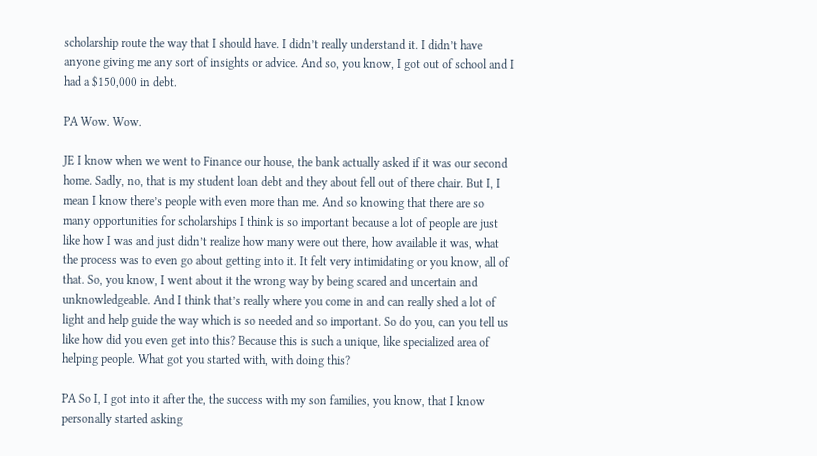scholarship route the way that I should have. I didn’t really understand it. I didn’t have anyone giving me any sort of insights or advice. And so, you know, I got out of school and I had a $150,000 in debt.

PA Wow. Wow.

JE I know when we went to Finance our house, the bank actually asked if it was our second home. Sadly, no, that is my student loan debt and they about fell out of there chair. But I, I mean I know there’s people with even more than me. And so knowing that there are so many opportunities for scholarships I think is so important because a lot of people are just like how I was and just didn’t realize how many were out there, how available it was, what the process was to even go about getting into it. It felt very intimidating or you know, all of that. So, you know, I went about it the wrong way by being scared and uncertain and unknowledgeable. And I think that’s really where you come in and can really shed a lot of light and help guide the way which is so needed and so important. So do you, can you tell us like how did you even get into this? Because this is such a unique, like specialized area of helping people. What got you started with, with doing this?

PA So I, I got into it after the, the success with my son families, you know, that I know personally started asking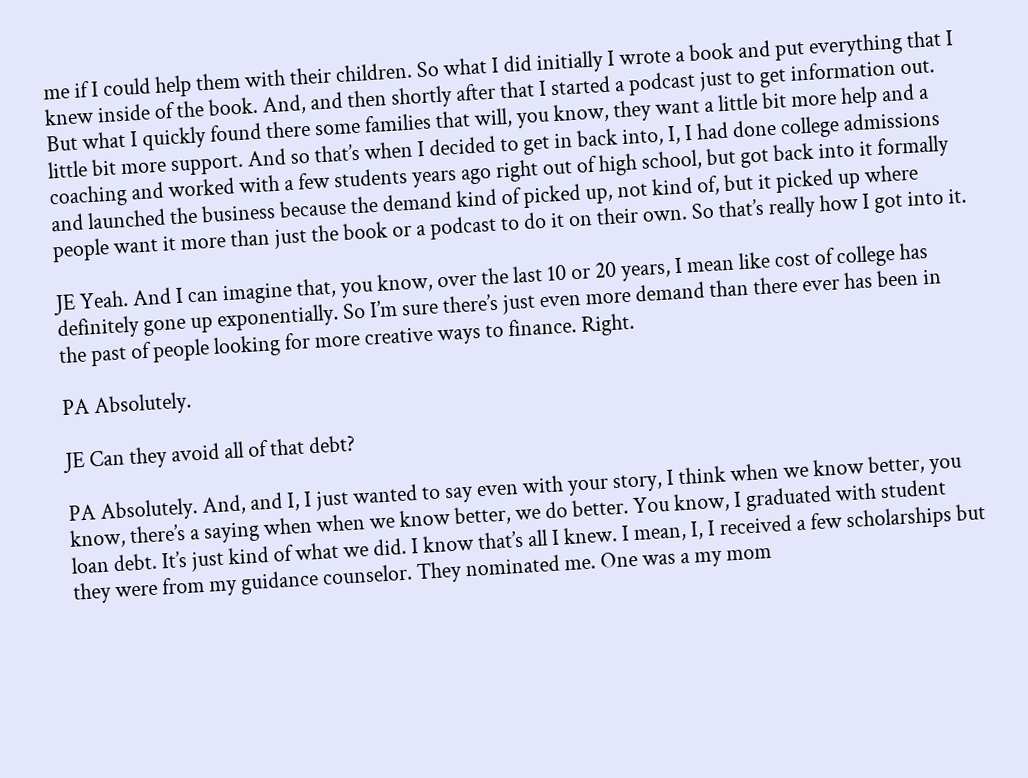me if I could help them with their children. So what I did initially I wrote a book and put everything that I knew inside of the book. And, and then shortly after that I started a podcast just to get information out. But what I quickly found there some families that will, you know, they want a little bit more help and a little bit more support. And so that’s when I decided to get in back into, I, I had done college admissions coaching and worked with a few students years ago right out of high school, but got back into it formally and launched the business because the demand kind of picked up, not kind of, but it picked up where people want it more than just the book or a podcast to do it on their own. So that’s really how I got into it.

JE Yeah. And I can imagine that, you know, over the last 10 or 20 years, I mean like cost of college has definitely gone up exponentially. So I’m sure there’s just even more demand than there ever has been in the past of people looking for more creative ways to finance. Right.

PA Absolutely.

JE Can they avoid all of that debt?

PA Absolutely. And, and I, I just wanted to say even with your story, I think when we know better, you know, there’s a saying when when we know better, we do better. You know, I graduated with student loan debt. It’s just kind of what we did. I know that’s all I knew. I mean, I, I received a few scholarships but they were from my guidance counselor. They nominated me. One was a my mom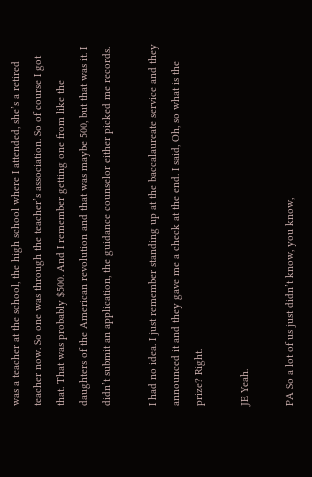was a teacher at the school, the high school where I attended, she’s a retired teacher now. So one was through the teacher’s association. So of course I got that. That was probably $500. And I remember getting one from like the daughters of the American revolution and that was maybe 500, but that was it. I didn’t submit an application, the guidance counselor either picked me records.

I had no idea. I just remember standing up at the baccalaureate service and they announced it and they gave me a check at the end. I said, Oh, so what is the prize? Right.

JE Yeah.

PA So a lot of us just didn’t know, you know,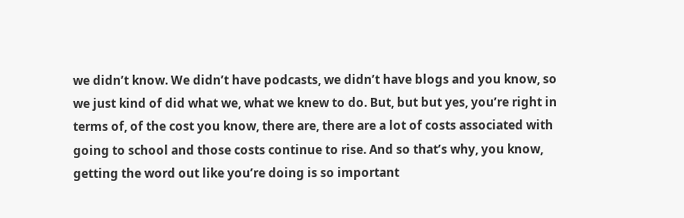we didn’t know. We didn’t have podcasts, we didn’t have blogs and you know, so we just kind of did what we, what we knew to do. But, but but yes, you’re right in terms of, of the cost you know, there are, there are a lot of costs associated with going to school and those costs continue to rise. And so that’s why, you know, getting the word out like you’re doing is so important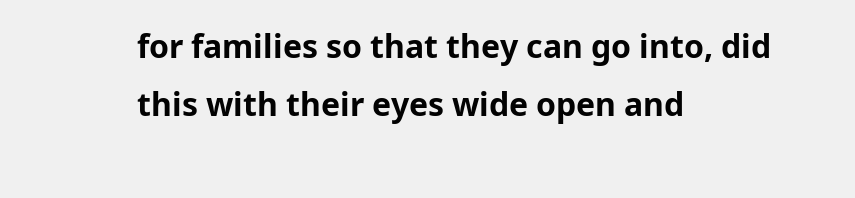for families so that they can go into, did this with their eyes wide open and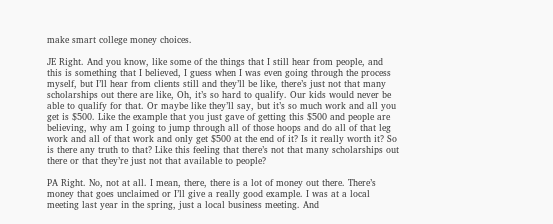make smart college money choices.

JE Right. And you know, like some of the things that I still hear from people, and this is something that I believed, I guess when I was even going through the process myself, but I’ll hear from clients still and they’ll be like, there’s just not that many scholarships out there are like, Oh, it’s so hard to qualify. Our kids would never be able to qualify for that. Or maybe like they’ll say, but it’s so much work and all you get is $500. Like the example that you just gave of getting this $500 and people are believing, why am I going to jump through all of those hoops and do all of that leg work and all of that work and only get $500 at the end of it? Is it really worth it? So is there any truth to that? Like this feeling that there’s not that many scholarships out there or that they’re just not that available to people?

PA Right. No, not at all. I mean, there, there is a lot of money out there. There’s money that goes unclaimed or I’ll give a really good example. I was at a local meeting last year in the spring, just a local business meeting. And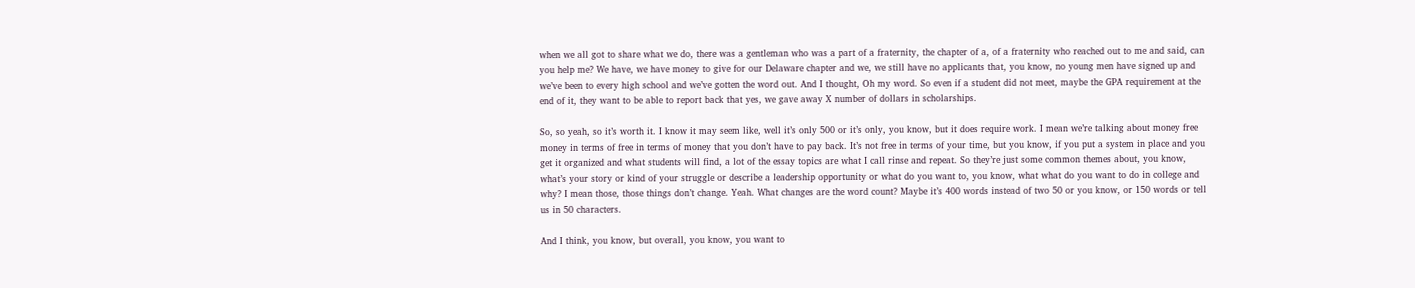when we all got to share what we do, there was a gentleman who was a part of a fraternity, the chapter of a, of a fraternity who reached out to me and said, can you help me? We have, we have money to give for our Delaware chapter and we, we still have no applicants that, you know, no young men have signed up and we’ve been to every high school and we’ve gotten the word out. And I thought, Oh my word. So even if a student did not meet, maybe the GPA requirement at the end of it, they want to be able to report back that yes, we gave away X number of dollars in scholarships.

So, so yeah, so it’s worth it. I know it may seem like, well it’s only 500 or it’s only, you know, but it does require work. I mean we’re talking about money free money in terms of free in terms of money that you don’t have to pay back. It’s not free in terms of your time, but you know, if you put a system in place and you get it organized and what students will find, a lot of the essay topics are what I call rinse and repeat. So they’re just some common themes about, you know, what’s your story or kind of your struggle or describe a leadership opportunity or what do you want to, you know, what what do you want to do in college and why? I mean those, those things don’t change. Yeah. What changes are the word count? Maybe it’s 400 words instead of two 50 or you know, or 150 words or tell us in 50 characters.

And I think, you know, but overall, you know, you want to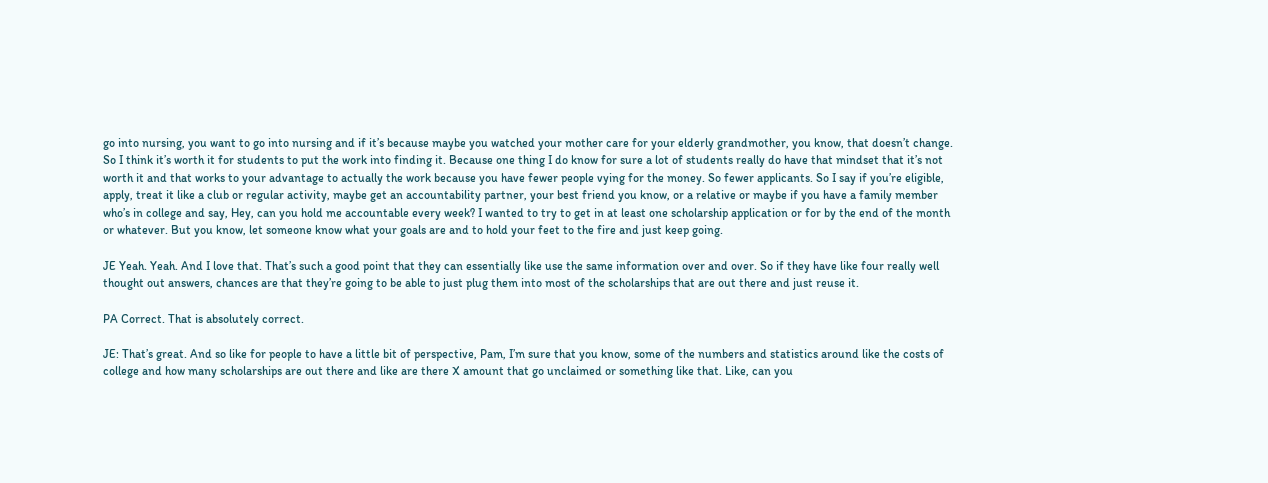go into nursing, you want to go into nursing and if it’s because maybe you watched your mother care for your elderly grandmother, you know, that doesn’t change. So I think it’s worth it for students to put the work into finding it. Because one thing I do know for sure a lot of students really do have that mindset that it’s not worth it and that works to your advantage to actually the work because you have fewer people vying for the money. So fewer applicants. So I say if you’re eligible, apply, treat it like a club or regular activity, maybe get an accountability partner, your best friend you know, or a relative or maybe if you have a family member who’s in college and say, Hey, can you hold me accountable every week? I wanted to try to get in at least one scholarship application or for by the end of the month or whatever. But you know, let someone know what your goals are and to hold your feet to the fire and just keep going.

JE Yeah. Yeah. And I love that. That’s such a good point that they can essentially like use the same information over and over. So if they have like four really well thought out answers, chances are that they’re going to be able to just plug them into most of the scholarships that are out there and just reuse it.

PA Correct. That is absolutely correct.

JE: That’s great. And so like for people to have a little bit of perspective, Pam, I’m sure that you know, some of the numbers and statistics around like the costs of college and how many scholarships are out there and like are there X amount that go unclaimed or something like that. Like, can you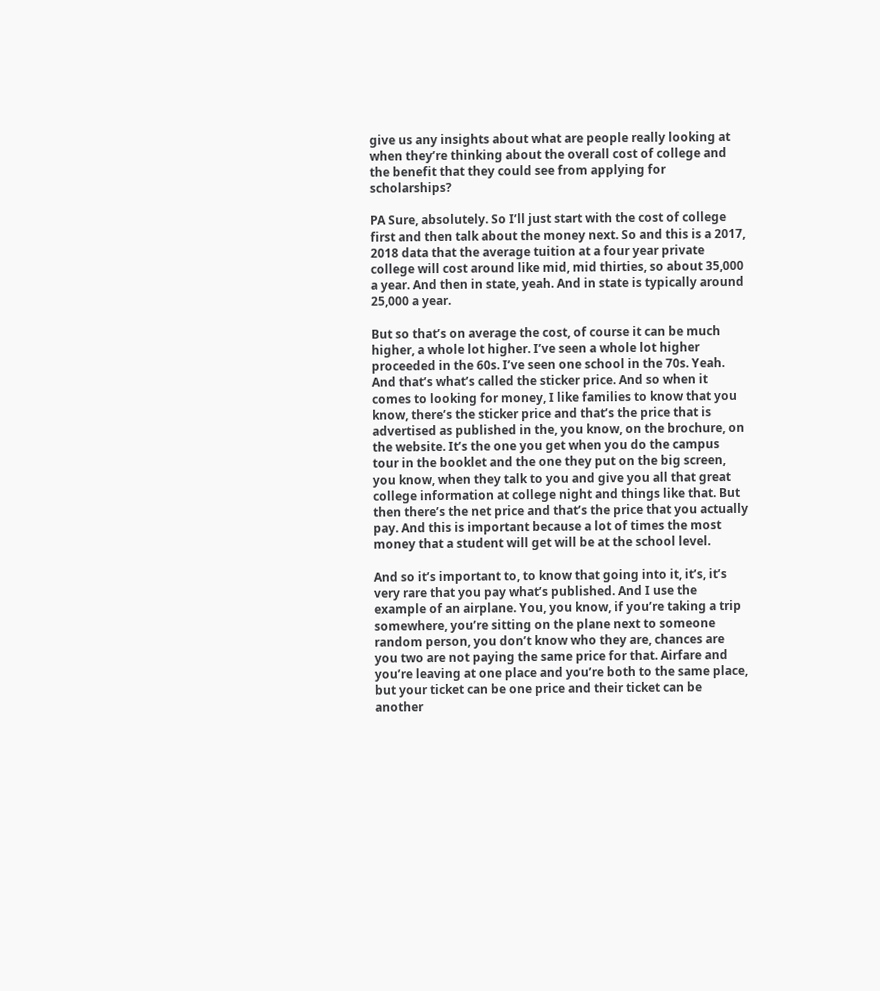give us any insights about what are people really looking at when they’re thinking about the overall cost of college and the benefit that they could see from applying for scholarships?

PA Sure, absolutely. So I’ll just start with the cost of college first and then talk about the money next. So and this is a 2017, 2018 data that the average tuition at a four year private college will cost around like mid, mid thirties, so about 35,000 a year. And then in state, yeah. And in state is typically around 25,000 a year.

But so that’s on average the cost, of course it can be much higher, a whole lot higher. I’ve seen a whole lot higher proceeded in the 60s. I’ve seen one school in the 70s. Yeah. And that’s what’s called the sticker price. And so when it comes to looking for money, I like families to know that you know, there’s the sticker price and that’s the price that is advertised as published in the, you know, on the brochure, on the website. It’s the one you get when you do the campus tour in the booklet and the one they put on the big screen, you know, when they talk to you and give you all that great college information at college night and things like that. But then there’s the net price and that’s the price that you actually pay. And this is important because a lot of times the most money that a student will get will be at the school level.

And so it’s important to, to know that going into it, it’s, it’s very rare that you pay what’s published. And I use the example of an airplane. You, you know, if you’re taking a trip somewhere, you’re sitting on the plane next to someone random person, you don’t know who they are, chances are you two are not paying the same price for that. Airfare and you’re leaving at one place and you’re both to the same place, but your ticket can be one price and their ticket can be another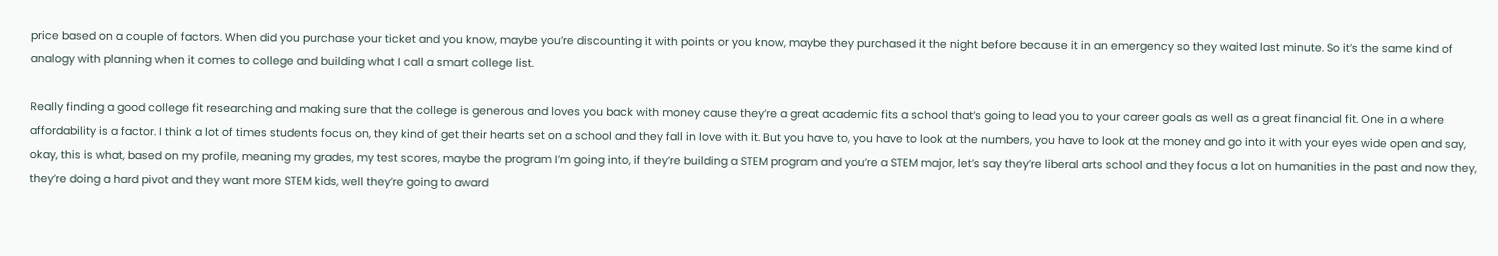price based on a couple of factors. When did you purchase your ticket and you know, maybe you’re discounting it with points or you know, maybe they purchased it the night before because it in an emergency so they waited last minute. So it’s the same kind of analogy with planning when it comes to college and building what I call a smart college list.

Really finding a good college fit researching and making sure that the college is generous and loves you back with money cause they’re a great academic fits a school that’s going to lead you to your career goals as well as a great financial fit. One in a where affordability is a factor. I think a lot of times students focus on, they kind of get their hearts set on a school and they fall in love with it. But you have to, you have to look at the numbers, you have to look at the money and go into it with your eyes wide open and say, okay, this is what, based on my profile, meaning my grades, my test scores, maybe the program I’m going into, if they’re building a STEM program and you’re a STEM major, let’s say they’re liberal arts school and they focus a lot on humanities in the past and now they, they’re doing a hard pivot and they want more STEM kids, well they’re going to award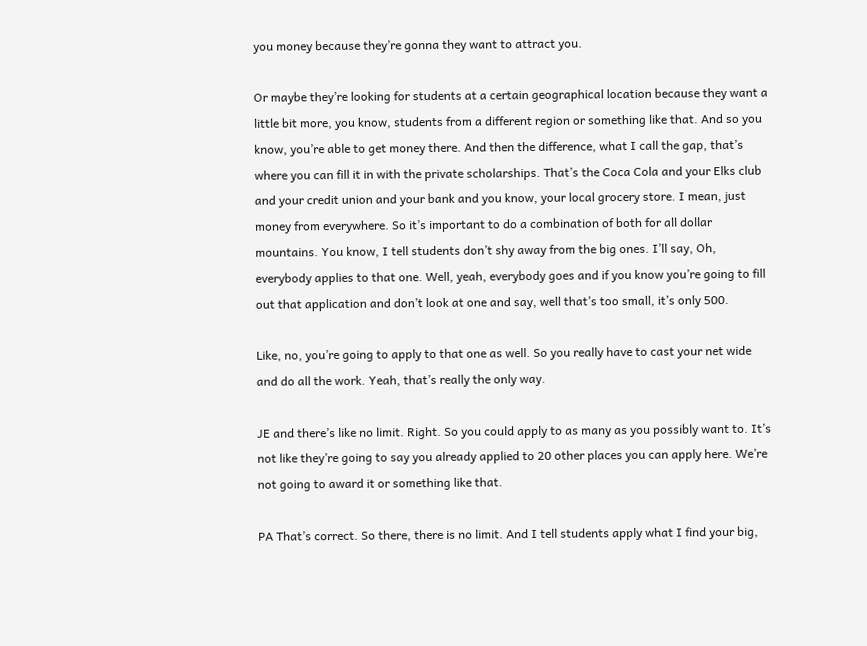you money because they’re gonna they want to attract you.

Or maybe they’re looking for students at a certain geographical location because they want a little bit more, you know, students from a different region or something like that. And so you know, you’re able to get money there. And then the difference, what I call the gap, that’s where you can fill it in with the private scholarships. That’s the Coca Cola and your Elks club and your credit union and your bank and you know, your local grocery store. I mean, just money from everywhere. So it’s important to do a combination of both for all dollar mountains. You know, I tell students don’t shy away from the big ones. I’ll say, Oh, everybody applies to that one. Well, yeah, everybody goes and if you know you’re going to fill out that application and don’t look at one and say, well that’s too small, it’s only 500.

Like, no, you’re going to apply to that one as well. So you really have to cast your net wide and do all the work. Yeah, that’s really the only way.

JE and there’s like no limit. Right. So you could apply to as many as you possibly want to. It’s not like they’re going to say you already applied to 20 other places you can apply here. We’re not going to award it or something like that.

PA That’s correct. So there, there is no limit. And I tell students apply what I find your big,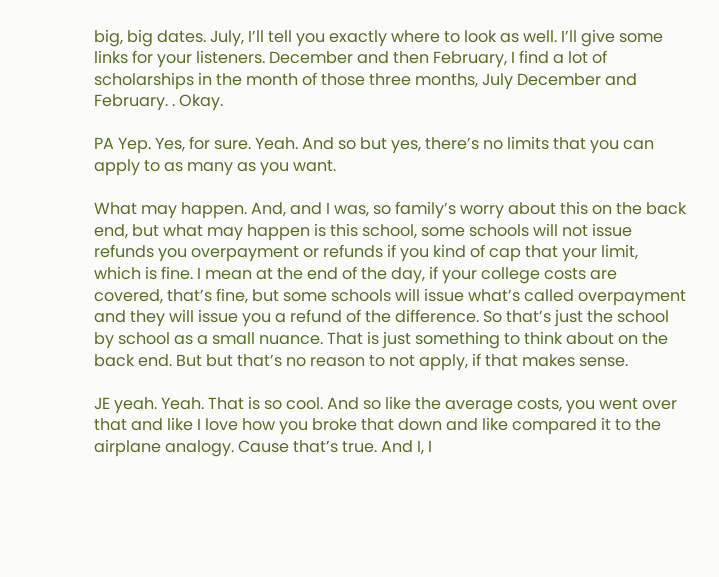big, big dates. July, I’ll tell you exactly where to look as well. I’ll give some links for your listeners. December and then February, I find a lot of scholarships in the month of those three months, July December and February. . Okay.

PA Yep. Yes, for sure. Yeah. And so but yes, there’s no limits that you can apply to as many as you want.

What may happen. And, and I was, so family’s worry about this on the back end, but what may happen is this school, some schools will not issue refunds you overpayment or refunds if you kind of cap that your limit, which is fine. I mean at the end of the day, if your college costs are covered, that’s fine, but some schools will issue what’s called overpayment and they will issue you a refund of the difference. So that’s just the school by school as a small nuance. That is just something to think about on the back end. But but that’s no reason to not apply, if that makes sense.

JE yeah. Yeah. That is so cool. And so like the average costs, you went over that and like I love how you broke that down and like compared it to the airplane analogy. Cause that’s true. And I, I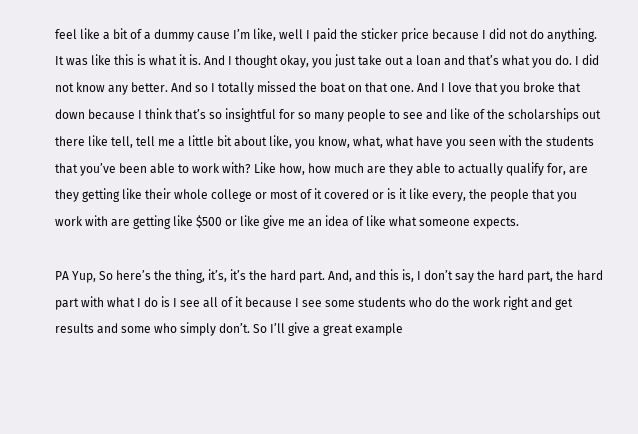feel like a bit of a dummy cause I’m like, well I paid the sticker price because I did not do anything. It was like this is what it is. And I thought okay, you just take out a loan and that’s what you do. I did not know any better. And so I totally missed the boat on that one. And I love that you broke that down because I think that’s so insightful for so many people to see and like of the scholarships out there like tell, tell me a little bit about like, you know, what, what have you seen with the students that you’ve been able to work with? Like how, how much are they able to actually qualify for, are they getting like their whole college or most of it covered or is it like every, the people that you work with are getting like $500 or like give me an idea of like what someone expects.

PA Yup, So here’s the thing, it’s, it’s the hard part. And, and this is, I don’t say the hard part, the hard part with what I do is I see all of it because I see some students who do the work right and get results and some who simply don’t. So I’ll give a great example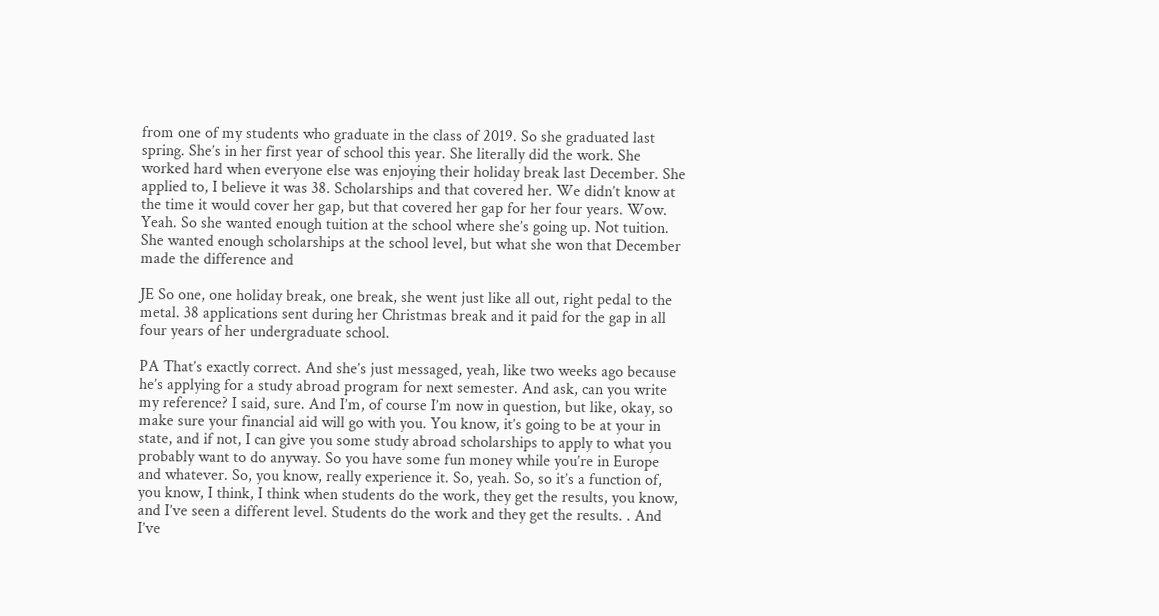from one of my students who graduate in the class of 2019. So she graduated last spring. She’s in her first year of school this year. She literally did the work. She worked hard when everyone else was enjoying their holiday break last December. She applied to, I believe it was 38. Scholarships and that covered her. We didn’t know at the time it would cover her gap, but that covered her gap for her four years. Wow. Yeah. So she wanted enough tuition at the school where she’s going up. Not tuition. She wanted enough scholarships at the school level, but what she won that December made the difference and

JE So one, one holiday break, one break, she went just like all out, right pedal to the metal. 38 applications sent during her Christmas break and it paid for the gap in all four years of her undergraduate school.

PA That’s exactly correct. And she’s just messaged, yeah, like two weeks ago because he’s applying for a study abroad program for next semester. And ask, can you write my reference? I said, sure. And I’m, of course I’m now in question, but like, okay, so make sure your financial aid will go with you. You know, it’s going to be at your in state, and if not, I can give you some study abroad scholarships to apply to what you probably want to do anyway. So you have some fun money while you’re in Europe and whatever. So, you know, really experience it. So, yeah. So, so it’s a function of, you know, I think, I think when students do the work, they get the results, you know, and I’ve seen a different level. Students do the work and they get the results. . And I’ve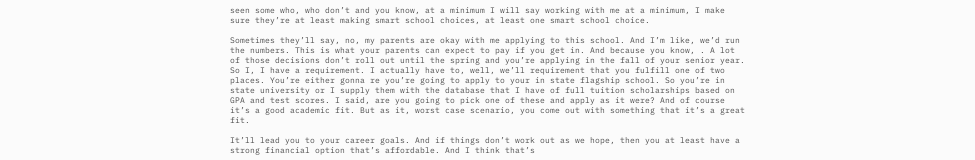seen some who, who don’t and you know, at a minimum I will say working with me at a minimum, I make sure they’re at least making smart school choices, at least one smart school choice.

Sometimes they’ll say, no, my parents are okay with me applying to this school. And I’m like, we’d run the numbers. This is what your parents can expect to pay if you get in. And because you know, . A lot of those decisions don’t roll out until the spring and you’re applying in the fall of your senior year. So I, I have a requirement. I actually have to, well, we’ll requirement that you fulfill one of two places. You’re either gonna re you’re going to apply to your in state flagship school. So you’re in state university or I supply them with the database that I have of full tuition scholarships based on GPA and test scores. I said, are you going to pick one of these and apply as it were? And of course it’s a good academic fit. But as it, worst case scenario, you come out with something that it’s a great fit.

It’ll lead you to your career goals. And if things don’t work out as we hope, then you at least have a strong financial option that’s affordable. And I think that’s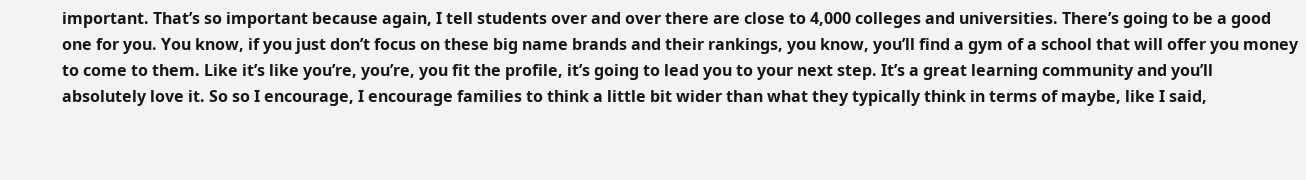important. That’s so important because again, I tell students over and over there are close to 4,000 colleges and universities. There’s going to be a good one for you. You know, if you just don’t focus on these big name brands and their rankings, you know, you’ll find a gym of a school that will offer you money to come to them. Like it’s like you’re, you’re, you fit the profile, it’s going to lead you to your next step. It’s a great learning community and you’ll absolutely love it. So so I encourage, I encourage families to think a little bit wider than what they typically think in terms of maybe, like I said,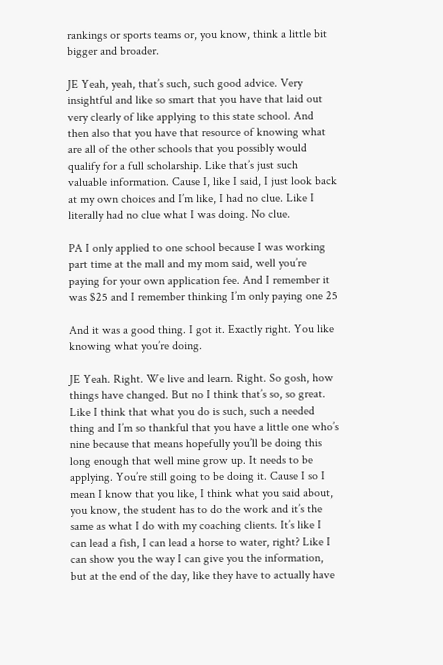rankings or sports teams or, you know, think a little bit bigger and broader.

JE Yeah, yeah, that’s such, such good advice. Very insightful and like so smart that you have that laid out very clearly of like applying to this state school. And then also that you have that resource of knowing what are all of the other schools that you possibly would qualify for a full scholarship. Like that’s just such valuable information. Cause I, like I said, I just look back at my own choices and I’m like, I had no clue. Like I literally had no clue what I was doing. No clue.

PA I only applied to one school because I was working part time at the mall and my mom said, well you’re paying for your own application fee. And I remember it was $25 and I remember thinking I’m only paying one 25

And it was a good thing. I got it. Exactly right. You like knowing what you’re doing.

JE Yeah. Right. We live and learn. Right. So gosh, how things have changed. But no I think that’s so, so great. Like I think that what you do is such, such a needed thing and I’m so thankful that you have a little one who’s nine because that means hopefully you’ll be doing this long enough that well mine grow up. It needs to be applying. You’re still going to be doing it. Cause I so I mean I know that you like, I think what you said about, you know, the student has to do the work and it’s the same as what I do with my coaching clients. It’s like I can lead a fish, I can lead a horse to water, right? Like I can show you the way I can give you the information, but at the end of the day, like they have to actually have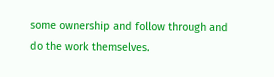some ownership and follow through and do the work themselves.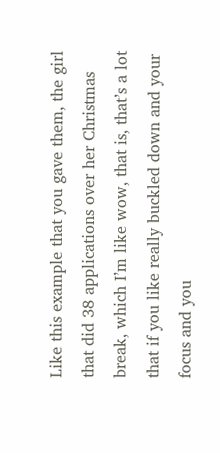Like this example that you gave them, the girl that did 38 applications over her Christmas break, which I’m like wow, that is, that’s a lot that if you like really buckled down and your focus and you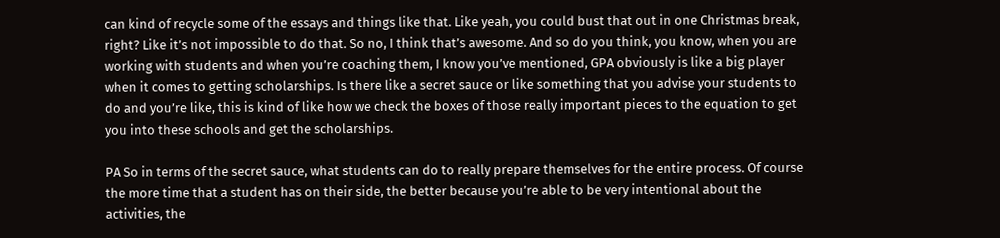can kind of recycle some of the essays and things like that. Like yeah, you could bust that out in one Christmas break, right? Like it’s not impossible to do that. So no, I think that’s awesome. And so do you think, you know, when you are working with students and when you’re coaching them, I know you’ve mentioned, GPA obviously is like a big player when it comes to getting scholarships. Is there like a secret sauce or like something that you advise your students to do and you’re like, this is kind of like how we check the boxes of those really important pieces to the equation to get you into these schools and get the scholarships.

PA So in terms of the secret sauce, what students can do to really prepare themselves for the entire process. Of course the more time that a student has on their side, the better because you’re able to be very intentional about the activities, the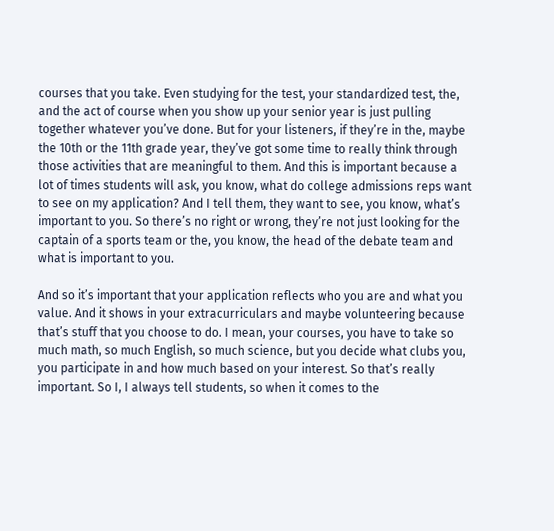courses that you take. Even studying for the test, your standardized test, the, and the act of course when you show up your senior year is just pulling together whatever you’ve done. But for your listeners, if they’re in the, maybe the 10th or the 11th grade year, they’ve got some time to really think through those activities that are meaningful to them. And this is important because a lot of times students will ask, you know, what do college admissions reps want to see on my application? And I tell them, they want to see, you know, what’s important to you. So there’s no right or wrong, they’re not just looking for the captain of a sports team or the, you know, the head of the debate team and what is important to you.

And so it’s important that your application reflects who you are and what you value. And it shows in your extracurriculars and maybe volunteering because that’s stuff that you choose to do. I mean, your courses, you have to take so much math, so much English, so much science, but you decide what clubs you, you participate in and how much based on your interest. So that’s really important. So I, I always tell students, so when it comes to the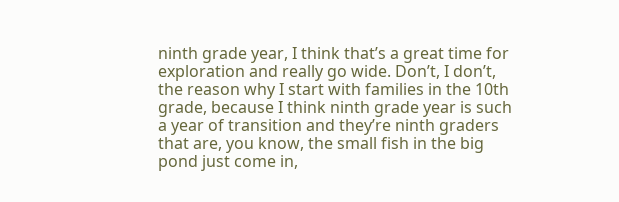ninth grade year, I think that’s a great time for exploration and really go wide. Don’t, I don’t, the reason why I start with families in the 10th grade, because I think ninth grade year is such a year of transition and they’re ninth graders that are, you know, the small fish in the big pond just come in,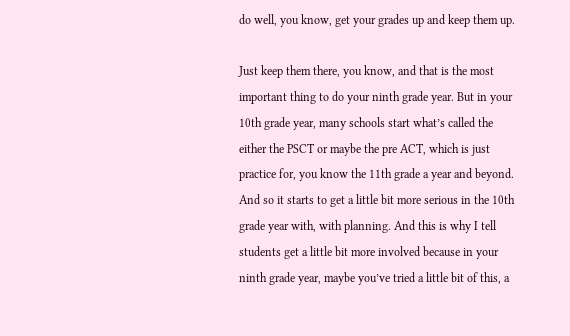do well, you know, get your grades up and keep them up.

Just keep them there, you know, and that is the most important thing to do your ninth grade year. But in your 10th grade year, many schools start what’s called the either the PSCT or maybe the pre ACT, which is just practice for, you know the 11th grade a year and beyond. And so it starts to get a little bit more serious in the 10th grade year with, with planning. And this is why I tell students get a little bit more involved because in your ninth grade year, maybe you’ve tried a little bit of this, a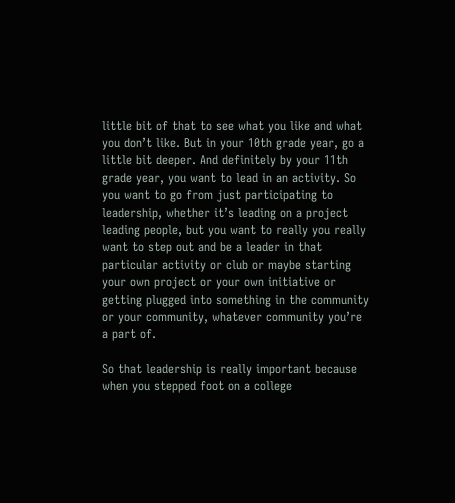little bit of that to see what you like and what you don’t like. But in your 10th grade year, go a little bit deeper. And definitely by your 11th grade year, you want to lead in an activity. So you want to go from just participating to leadership, whether it’s leading on a project leading people, but you want to really you really want to step out and be a leader in that particular activity or club or maybe starting your own project or your own initiative or getting plugged into something in the community or your community, whatever community you’re a part of.

So that leadership is really important because when you stepped foot on a college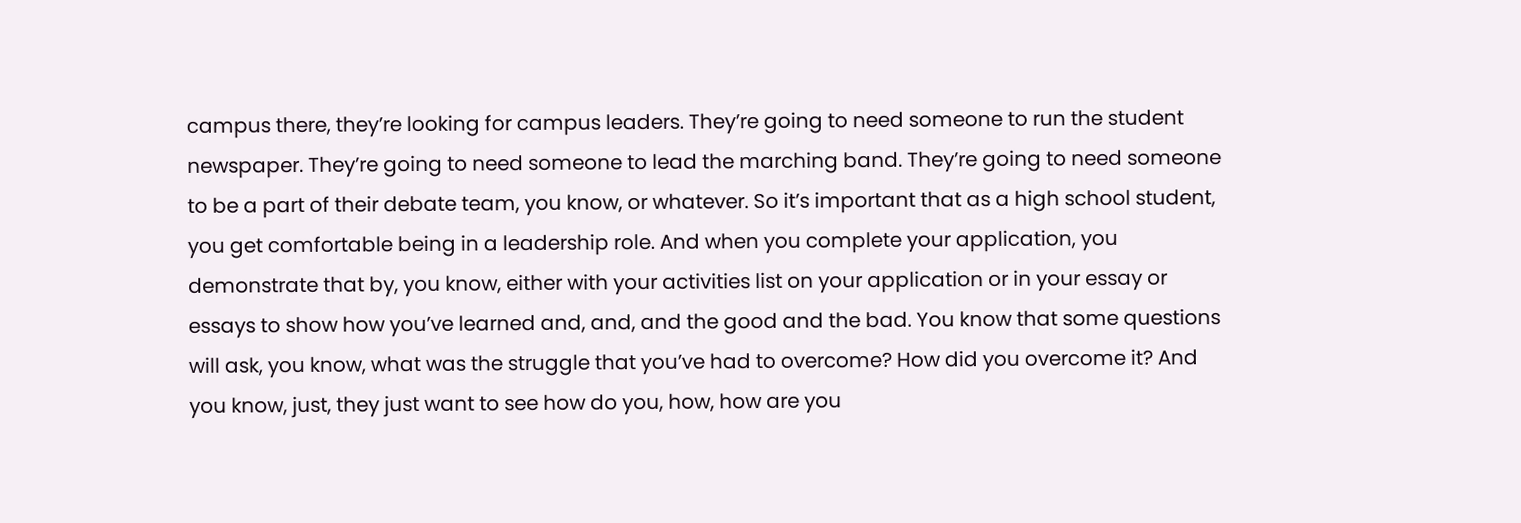campus there, they’re looking for campus leaders. They’re going to need someone to run the student newspaper. They’re going to need someone to lead the marching band. They’re going to need someone to be a part of their debate team, you know, or whatever. So it’s important that as a high school student, you get comfortable being in a leadership role. And when you complete your application, you demonstrate that by, you know, either with your activities list on your application or in your essay or essays to show how you’ve learned and, and, and the good and the bad. You know that some questions will ask, you know, what was the struggle that you’ve had to overcome? How did you overcome it? And you know, just, they just want to see how do you, how, how are you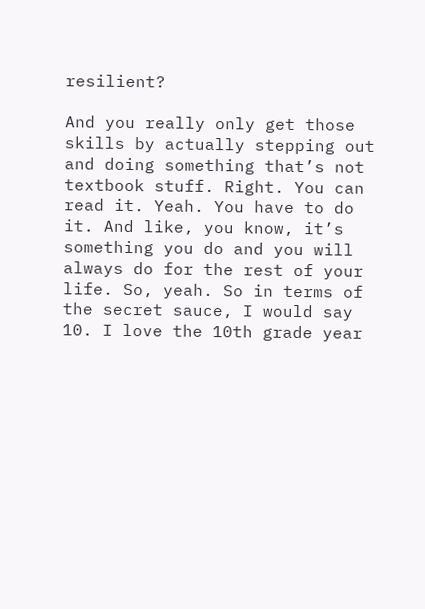resilient?

And you really only get those skills by actually stepping out and doing something that’s not textbook stuff. Right. You can read it. Yeah. You have to do it. And like, you know, it’s something you do and you will always do for the rest of your life. So, yeah. So in terms of the secret sauce, I would say 10. I love the 10th grade year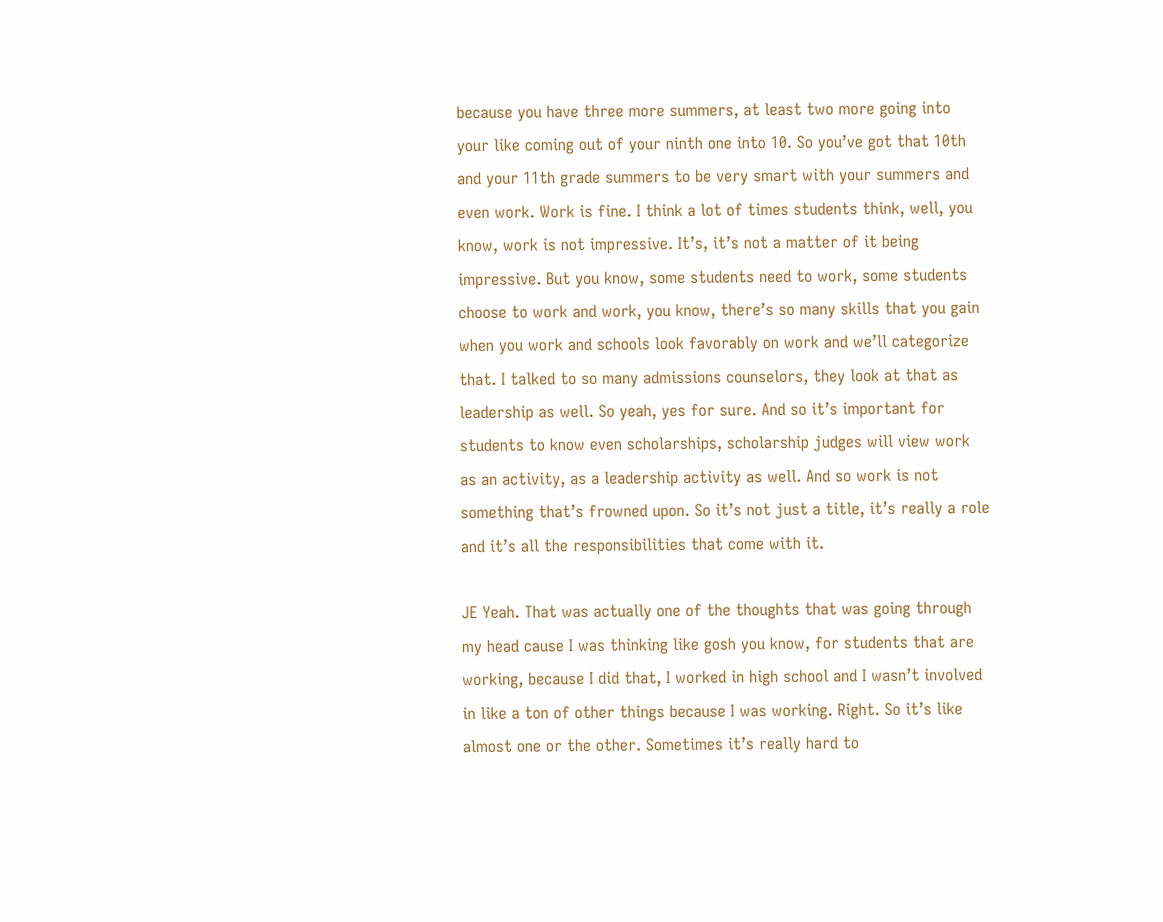because you have three more summers, at least two more going into your like coming out of your ninth one into 10. So you’ve got that 10th and your 11th grade summers to be very smart with your summers and even work. Work is fine. I think a lot of times students think, well, you know, work is not impressive. It’s, it’s not a matter of it being impressive. But you know, some students need to work, some students choose to work and work, you know, there’s so many skills that you gain when you work and schools look favorably on work and we’ll categorize that. I talked to so many admissions counselors, they look at that as leadership as well. So yeah, yes for sure. And so it’s important for students to know even scholarships, scholarship judges will view work as an activity, as a leadership activity as well. And so work is not something that’s frowned upon. So it’s not just a title, it’s really a role and it’s all the responsibilities that come with it.

JE Yeah. That was actually one of the thoughts that was going through my head cause I was thinking like gosh you know, for students that are working, because I did that, I worked in high school and I wasn’t involved in like a ton of other things because I was working. Right. So it’s like almost one or the other. Sometimes it’s really hard to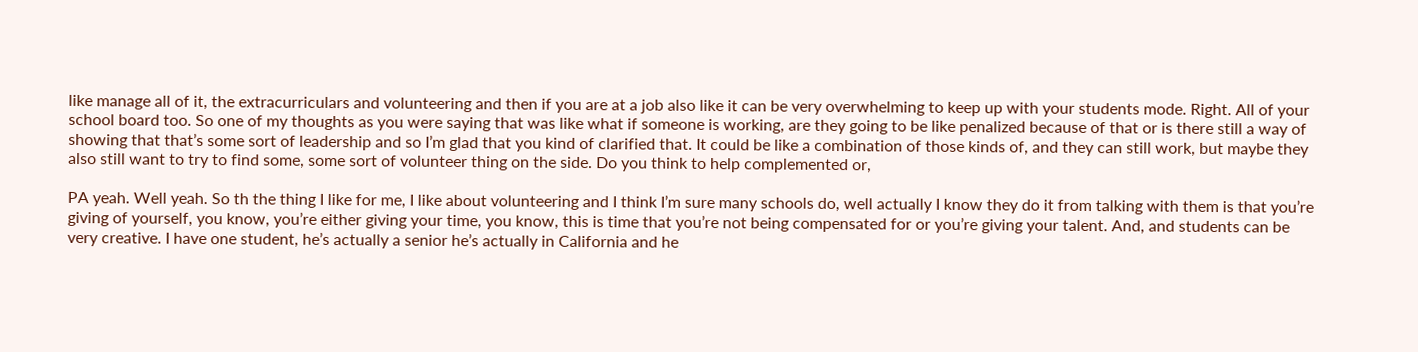like manage all of it, the extracurriculars and volunteering and then if you are at a job also like it can be very overwhelming to keep up with your students mode. Right. All of your school board too. So one of my thoughts as you were saying that was like what if someone is working, are they going to be like penalized because of that or is there still a way of showing that that’s some sort of leadership and so I’m glad that you kind of clarified that. It could be like a combination of those kinds of, and they can still work, but maybe they also still want to try to find some, some sort of volunteer thing on the side. Do you think to help complemented or,

PA yeah. Well yeah. So th the thing I like for me, I like about volunteering and I think I’m sure many schools do, well actually I know they do it from talking with them is that you’re giving of yourself, you know, you’re either giving your time, you know, this is time that you’re not being compensated for or you’re giving your talent. And, and students can be very creative. I have one student, he’s actually a senior he’s actually in California and he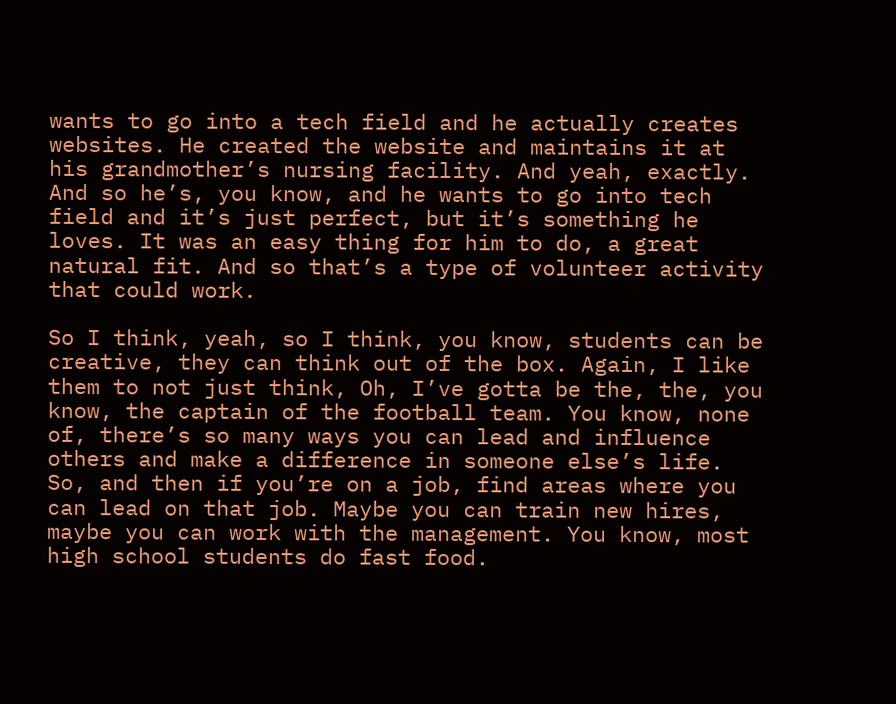wants to go into a tech field and he actually creates websites. He created the website and maintains it at his grandmother’s nursing facility. And yeah, exactly. And so he’s, you know, and he wants to go into tech field and it’s just perfect, but it’s something he loves. It was an easy thing for him to do, a great natural fit. And so that’s a type of volunteer activity that could work.

So I think, yeah, so I think, you know, students can be creative, they can think out of the box. Again, I like them to not just think, Oh, I’ve gotta be the, the, you know, the captain of the football team. You know, none of, there’s so many ways you can lead and influence others and make a difference in someone else’s life. So, and then if you’re on a job, find areas where you can lead on that job. Maybe you can train new hires, maybe you can work with the management. You know, most high school students do fast food.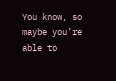You know, so maybe you’re able to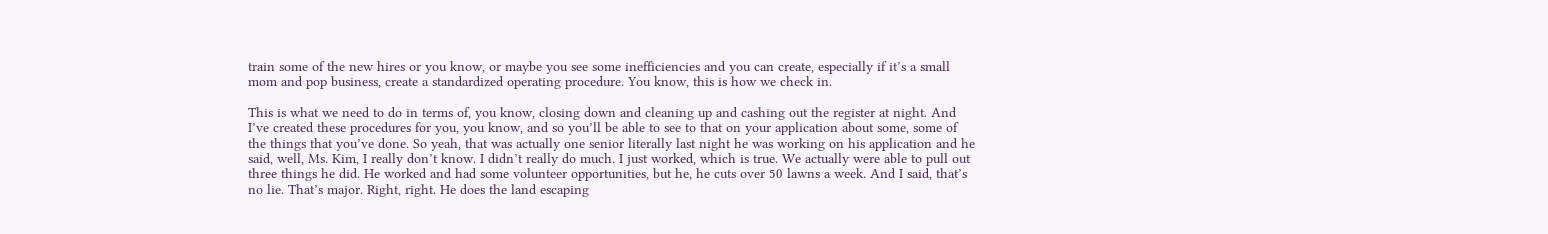train some of the new hires or you know, or maybe you see some inefficiencies and you can create, especially if it’s a small mom and pop business, create a standardized operating procedure. You know, this is how we check in.

This is what we need to do in terms of, you know, closing down and cleaning up and cashing out the register at night. And I’ve created these procedures for you, you know, and so you’ll be able to see to that on your application about some, some of the things that you’ve done. So yeah, that was actually one senior literally last night he was working on his application and he said, well, Ms. Kim, I really don’t know. I didn’t really do much. I just worked, which is true. We actually were able to pull out three things he did. He worked and had some volunteer opportunities, but he, he cuts over 50 lawns a week. And I said, that’s no lie. That’s major. Right, right. He does the land escaping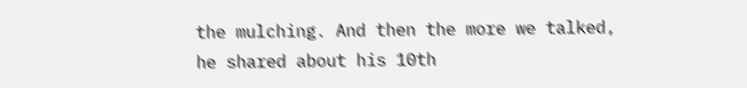the mulching. And then the more we talked, he shared about his 10th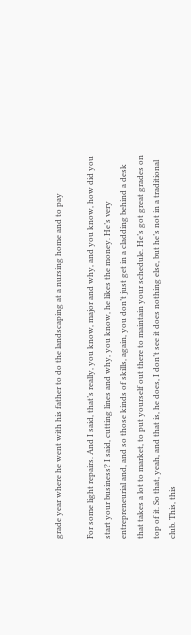grade year where he went with his father to do the landscaping at a nursing home and to pay

For some light repairs. And I said, that’s really, you know, major and why, and you know, how did you start your business? I said, cutting lines and why, you know, he likes the money. He’s very entrepreneurial and, and so those kinds of skills, again, you don’t just get in a cladding behind a desk that takes a lot to market, to put yourself out there to maintain your schedule. He’s got great grades on top of it. So that, yeah, and that is, he does, I don’t see it does nothing else, but he’s not in a traditional club. This, this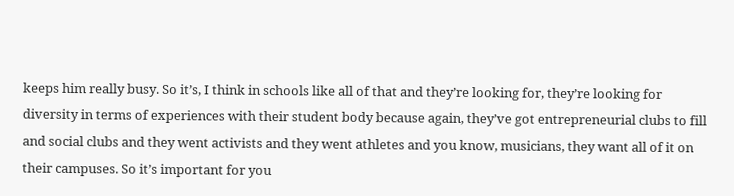keeps him really busy. So it’s, I think in schools like all of that and they’re looking for, they’re looking for diversity in terms of experiences with their student body because again, they’ve got entrepreneurial clubs to fill and social clubs and they went activists and they went athletes and you know, musicians, they want all of it on their campuses. So it’s important for you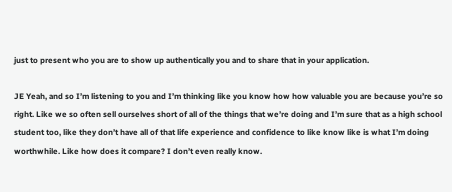just to present who you are to show up authentically you and to share that in your application.

JE Yeah, and so I’m listening to you and I’m thinking like you know how how valuable you are because you’re so right. Like we so often sell ourselves short of all of the things that we’re doing and I’m sure that as a high school student too, like they don’t have all of that life experience and confidence to like know like is what I’m doing worthwhile. Like how does it compare? I don’t even really know.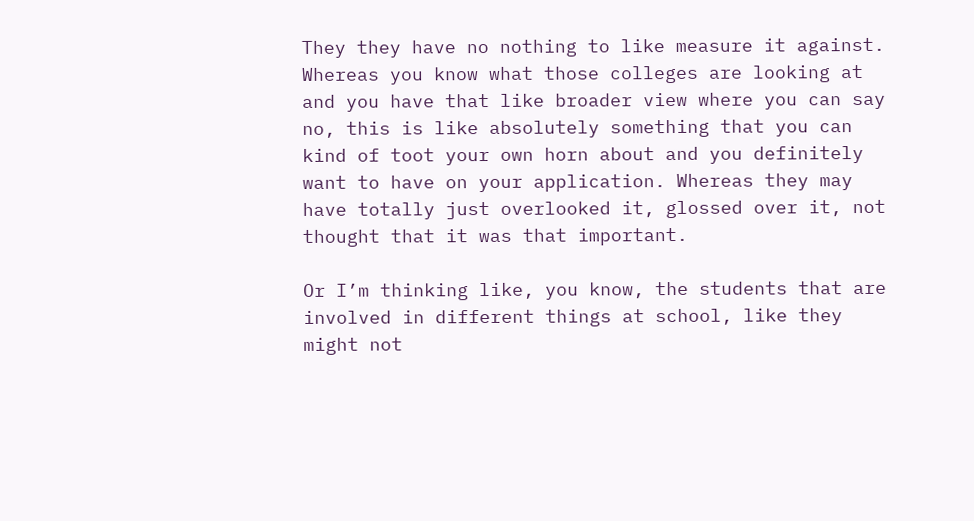They they have no nothing to like measure it against. Whereas you know what those colleges are looking at and you have that like broader view where you can say no, this is like absolutely something that you can kind of toot your own horn about and you definitely want to have on your application. Whereas they may have totally just overlooked it, glossed over it, not thought that it was that important.

Or I’m thinking like, you know, the students that are involved in different things at school, like they might not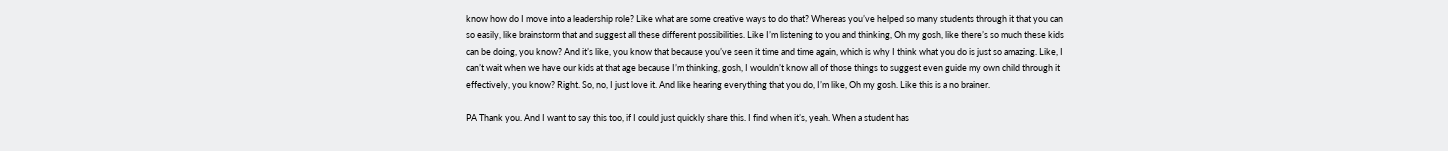know how do I move into a leadership role? Like what are some creative ways to do that? Whereas you’ve helped so many students through it that you can so easily, like brainstorm that and suggest all these different possibilities. Like I’m listening to you and thinking, Oh my gosh, like there’s so much these kids can be doing, you know? And it’s like, you know that because you’ve seen it time and time again, which is why I think what you do is just so amazing. Like, I can’t wait when we have our kids at that age because I’m thinking, gosh, I wouldn’t know all of those things to suggest even guide my own child through it effectively, you know? Right. So, no, I just love it. And like hearing everything that you do, I’m like, Oh my gosh. Like this is a no brainer.

PA Thank you. And I want to say this too, if I could just quickly share this. I find when it’s, yeah. When a student has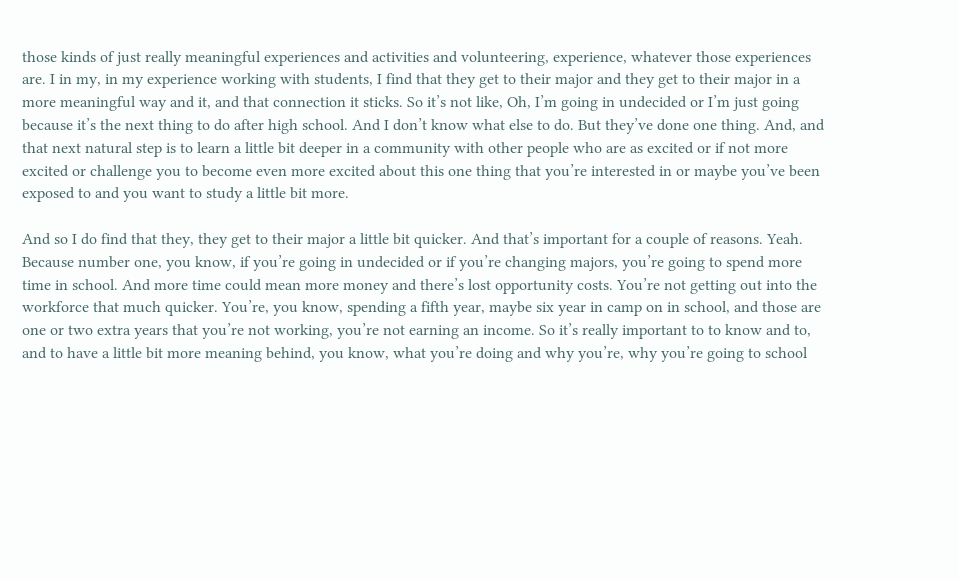those kinds of just really meaningful experiences and activities and volunteering, experience, whatever those experiences are. I in my, in my experience working with students, I find that they get to their major and they get to their major in a more meaningful way and it, and that connection it sticks. So it’s not like, Oh, I’m going in undecided or I’m just going because it’s the next thing to do after high school. And I don’t know what else to do. But they’ve done one thing. And, and that next natural step is to learn a little bit deeper in a community with other people who are as excited or if not more excited or challenge you to become even more excited about this one thing that you’re interested in or maybe you’ve been exposed to and you want to study a little bit more.

And so I do find that they, they get to their major a little bit quicker. And that’s important for a couple of reasons. Yeah. Because number one, you know, if you’re going in undecided or if you’re changing majors, you’re going to spend more time in school. And more time could mean more money and there’s lost opportunity costs. You’re not getting out into the workforce that much quicker. You’re, you know, spending a fifth year, maybe six year in camp on in school, and those are one or two extra years that you’re not working, you’re not earning an income. So it’s really important to to know and to, and to have a little bit more meaning behind, you know, what you’re doing and why you’re, why you’re going to school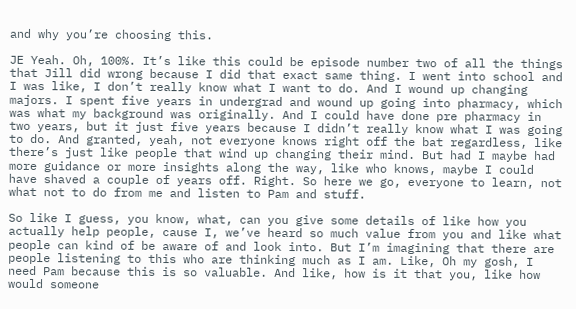and why you’re choosing this.

JE Yeah. Oh, 100%. It’s like this could be episode number two of all the things that Jill did wrong because I did that exact same thing. I went into school and I was like, I don’t really know what I want to do. And I wound up changing majors. I spent five years in undergrad and wound up going into pharmacy, which was what my background was originally. And I could have done pre pharmacy in two years, but it just five years because I didn’t really know what I was going to do. And granted, yeah, not everyone knows right off the bat regardless, like there’s just like people that wind up changing their mind. But had I maybe had more guidance or more insights along the way, like who knows, maybe I could have shaved a couple of years off. Right. So here we go, everyone to learn, not what not to do from me and listen to Pam and stuff.

So like I guess, you know, what, can you give some details of like how you actually help people, cause I, we’ve heard so much value from you and like what people can kind of be aware of and look into. But I’m imagining that there are people listening to this who are thinking much as I am. Like, Oh my gosh, I need Pam because this is so valuable. And like, how is it that you, like how would someone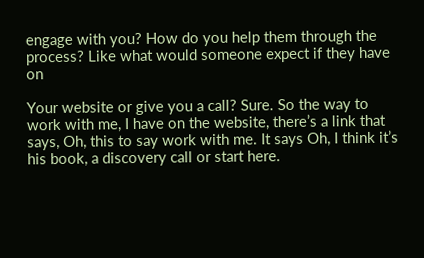engage with you? How do you help them through the process? Like what would someone expect if they have on

Your website or give you a call? Sure. So the way to work with me, I have on the website, there’s a link that says, Oh, this to say work with me. It says Oh, I think it’s his book, a discovery call or start here.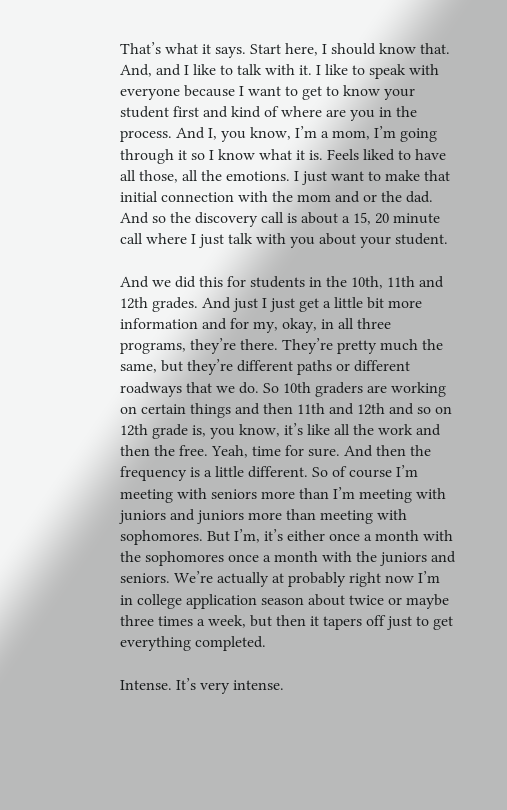That’s what it says. Start here, I should know that. And, and I like to talk with it. I like to speak with everyone because I want to get to know your student first and kind of where are you in the process. And I, you know, I’m a mom, I’m going through it so I know what it is. Feels liked to have all those, all the emotions. I just want to make that initial connection with the mom and or the dad. And so the discovery call is about a 15, 20 minute call where I just talk with you about your student.

And we did this for students in the 10th, 11th and 12th grades. And just I just get a little bit more information and for my, okay, in all three programs, they’re there. They’re pretty much the same, but they’re different paths or different roadways that we do. So 10th graders are working on certain things and then 11th and 12th and so on 12th grade is, you know, it’s like all the work and then the free. Yeah, time for sure. And then the frequency is a little different. So of course I’m meeting with seniors more than I’m meeting with juniors and juniors more than meeting with sophomores. But I’m, it’s either once a month with the sophomores once a month with the juniors and seniors. We’re actually at probably right now I’m in college application season about twice or maybe three times a week, but then it tapers off just to get everything completed.

Intense. It’s very intense.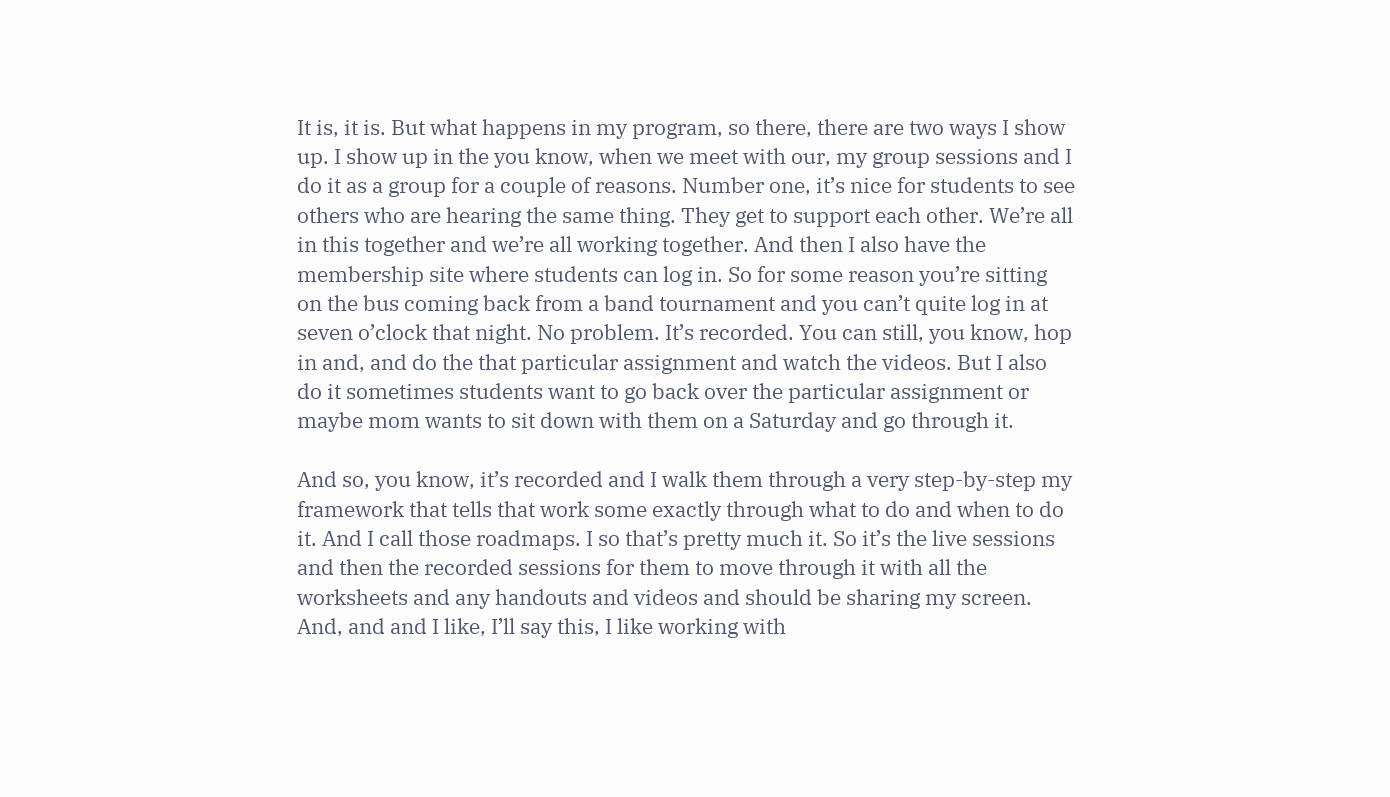It is, it is. But what happens in my program, so there, there are two ways I show up. I show up in the you know, when we meet with our, my group sessions and I do it as a group for a couple of reasons. Number one, it’s nice for students to see others who are hearing the same thing. They get to support each other. We’re all in this together and we’re all working together. And then I also have the membership site where students can log in. So for some reason you’re sitting on the bus coming back from a band tournament and you can’t quite log in at seven o’clock that night. No problem. It’s recorded. You can still, you know, hop in and, and do the that particular assignment and watch the videos. But I also do it sometimes students want to go back over the particular assignment or maybe mom wants to sit down with them on a Saturday and go through it.

And so, you know, it’s recorded and I walk them through a very step-by-step my framework that tells that work some exactly through what to do and when to do it. And I call those roadmaps. I so that’s pretty much it. So it’s the live sessions and then the recorded sessions for them to move through it with all the worksheets and any handouts and videos and should be sharing my screen. And, and and I like, I’ll say this, I like working with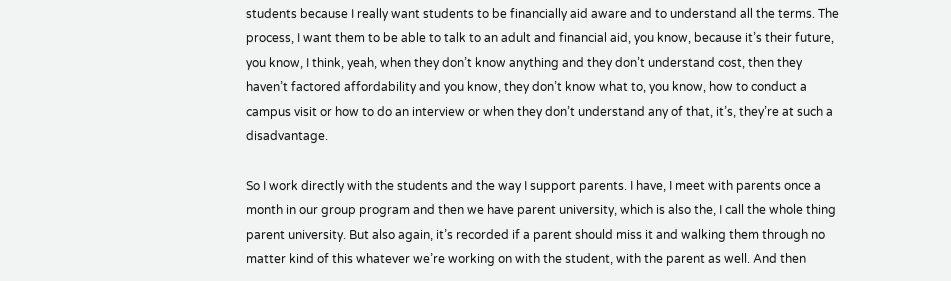students because I really want students to be financially aid aware and to understand all the terms. The process, I want them to be able to talk to an adult and financial aid, you know, because it’s their future, you know, I think, yeah, when they don’t know anything and they don’t understand cost, then they haven’t factored affordability and you know, they don’t know what to, you know, how to conduct a campus visit or how to do an interview or when they don’t understand any of that, it’s, they’re at such a disadvantage.

So I work directly with the students and the way I support parents. I have, I meet with parents once a month in our group program and then we have parent university, which is also the, I call the whole thing parent university. But also again, it’s recorded if a parent should miss it and walking them through no matter kind of this whatever we’re working on with the student, with the parent as well. And then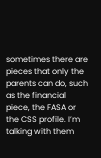sometimes there are pieces that only the parents can do, such as the financial piece, the FASA or the CSS profile. I’m talking with them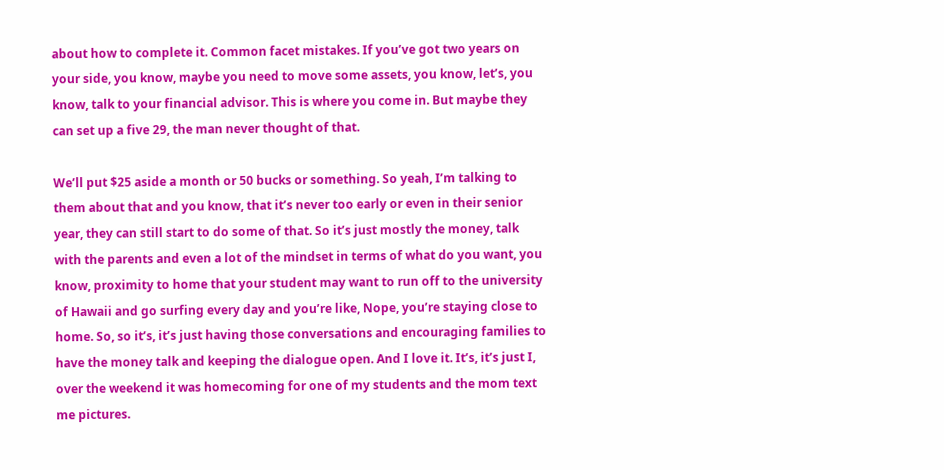about how to complete it. Common facet mistakes. If you’ve got two years on your side, you know, maybe you need to move some assets, you know, let’s, you know, talk to your financial advisor. This is where you come in. But maybe they can set up a five 29, the man never thought of that.

We’ll put $25 aside a month or 50 bucks or something. So yeah, I’m talking to them about that and you know, that it’s never too early or even in their senior year, they can still start to do some of that. So it’s just mostly the money, talk with the parents and even a lot of the mindset in terms of what do you want, you know, proximity to home that your student may want to run off to the university of Hawaii and go surfing every day and you’re like, Nope, you’re staying close to home. So, so it’s, it’s just having those conversations and encouraging families to have the money talk and keeping the dialogue open. And I love it. It’s, it’s just I, over the weekend it was homecoming for one of my students and the mom text me pictures.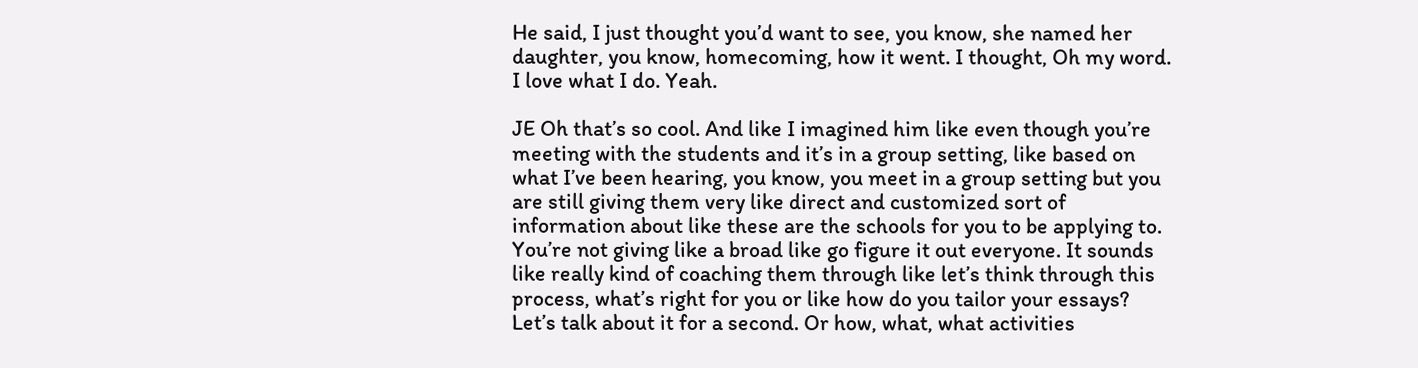He said, I just thought you’d want to see, you know, she named her daughter, you know, homecoming, how it went. I thought, Oh my word. I love what I do. Yeah.

JE Oh that’s so cool. And like I imagined him like even though you’re meeting with the students and it’s in a group setting, like based on what I’ve been hearing, you know, you meet in a group setting but you are still giving them very like direct and customized sort of information about like these are the schools for you to be applying to. You’re not giving like a broad like go figure it out everyone. It sounds like really kind of coaching them through like let’s think through this process, what’s right for you or like how do you tailor your essays? Let’s talk about it for a second. Or how, what, what activities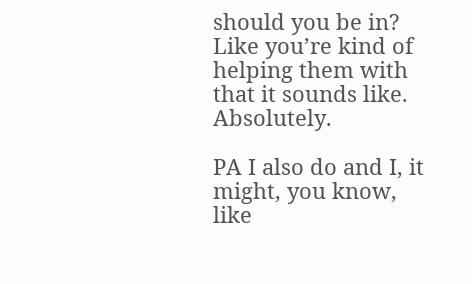should you be in? Like you’re kind of helping them with that it sounds like. Absolutely.

PA I also do and I, it might, you know, like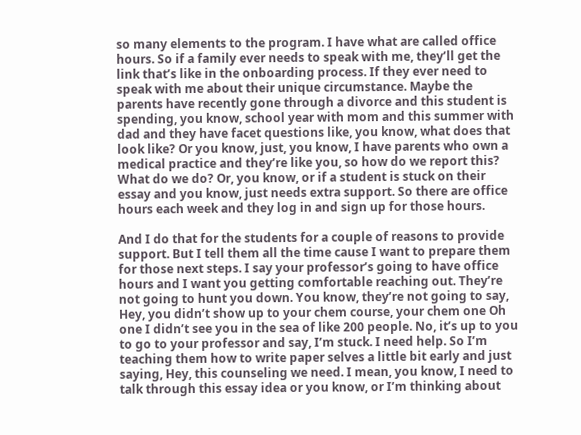so many elements to the program. I have what are called office hours. So if a family ever needs to speak with me, they’ll get the link that’s like in the onboarding process. If they ever need to speak with me about their unique circumstance. Maybe the parents have recently gone through a divorce and this student is spending, you know, school year with mom and this summer with dad and they have facet questions like, you know, what does that look like? Or you know, just, you know, I have parents who own a medical practice and they’re like you, so how do we report this? What do we do? Or, you know, or if a student is stuck on their essay and you know, just needs extra support. So there are office hours each week and they log in and sign up for those hours.

And I do that for the students for a couple of reasons to provide support. But I tell them all the time cause I want to prepare them for those next steps. I say your professor’s going to have office hours and I want you getting comfortable reaching out. They’re not going to hunt you down. You know, they’re not going to say, Hey, you didn’t show up to your chem course, your chem one Oh one I didn’t see you in the sea of like 200 people. No, it’s up to you to go to your professor and say, I’m stuck. I need help. So I’m teaching them how to write paper selves a little bit early and just saying, Hey, this counseling we need. I mean, you know, I need to talk through this essay idea or you know, or I’m thinking about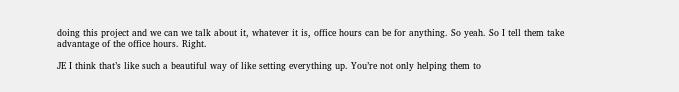doing this project and we can we talk about it, whatever it is, office hours can be for anything. So yeah. So I tell them take advantage of the office hours. Right.

JE I think that’s like such a beautiful way of like setting everything up. You’re not only helping them to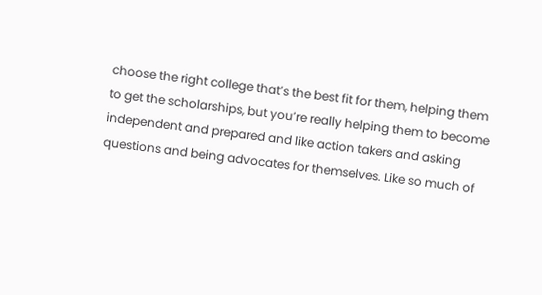choose the right college that’s the best fit for them, helping them to get the scholarships, but you’re really helping them to become independent and prepared and like action takers and asking questions and being advocates for themselves. Like so much of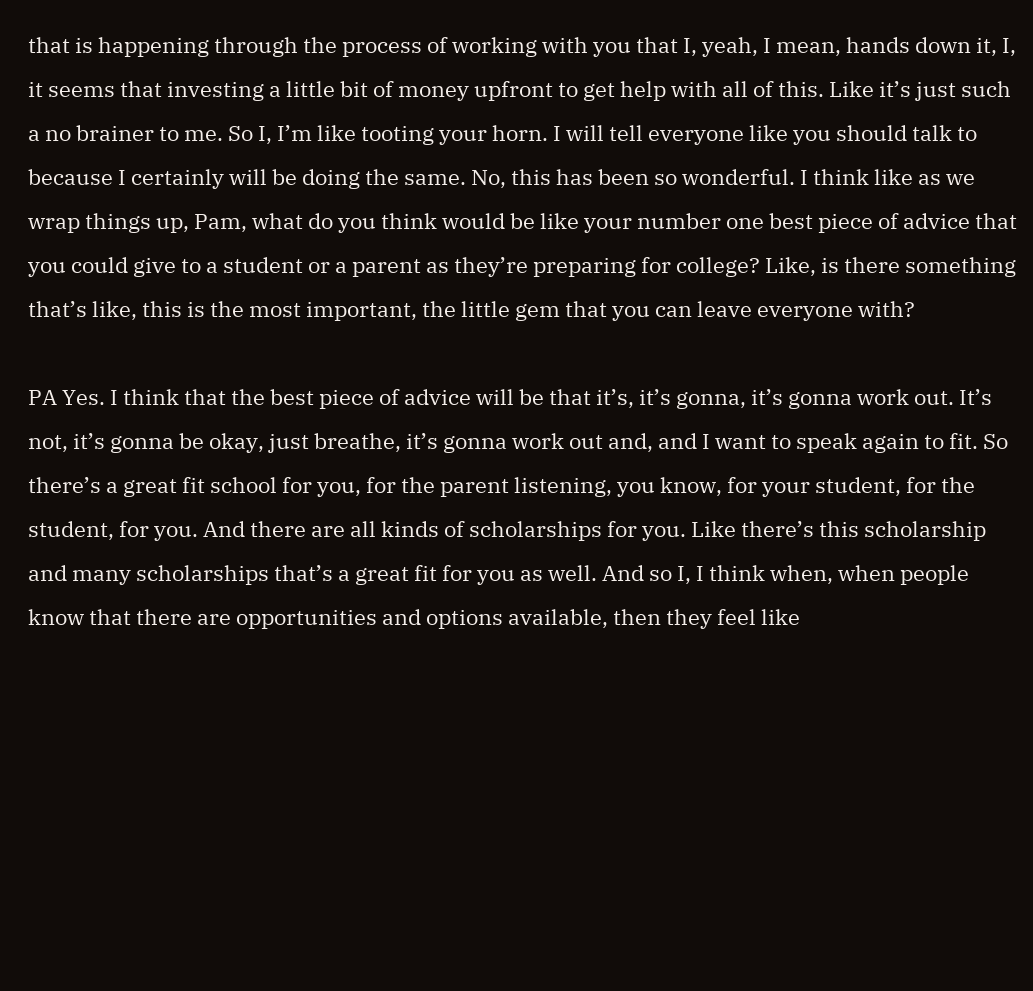that is happening through the process of working with you that I, yeah, I mean, hands down it, I, it seems that investing a little bit of money upfront to get help with all of this. Like it’s just such a no brainer to me. So I, I’m like tooting your horn. I will tell everyone like you should talk to because I certainly will be doing the same. No, this has been so wonderful. I think like as we wrap things up, Pam, what do you think would be like your number one best piece of advice that you could give to a student or a parent as they’re preparing for college? Like, is there something that’s like, this is the most important, the little gem that you can leave everyone with?

PA Yes. I think that the best piece of advice will be that it’s, it’s gonna, it’s gonna work out. It’s not, it’s gonna be okay, just breathe, it’s gonna work out and, and I want to speak again to fit. So there’s a great fit school for you, for the parent listening, you know, for your student, for the student, for you. And there are all kinds of scholarships for you. Like there’s this scholarship and many scholarships that’s a great fit for you as well. And so I, I think when, when people know that there are opportunities and options available, then they feel like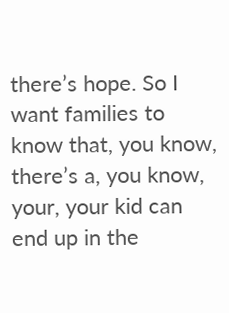there’s hope. So I want families to know that, you know, there’s a, you know, your, your kid can end up in the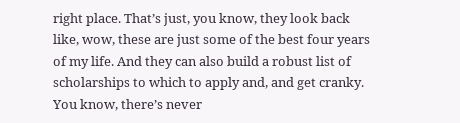right place. That’s just, you know, they look back like, wow, these are just some of the best four years of my life. And they can also build a robust list of scholarships to which to apply and, and get cranky. You know, there’s never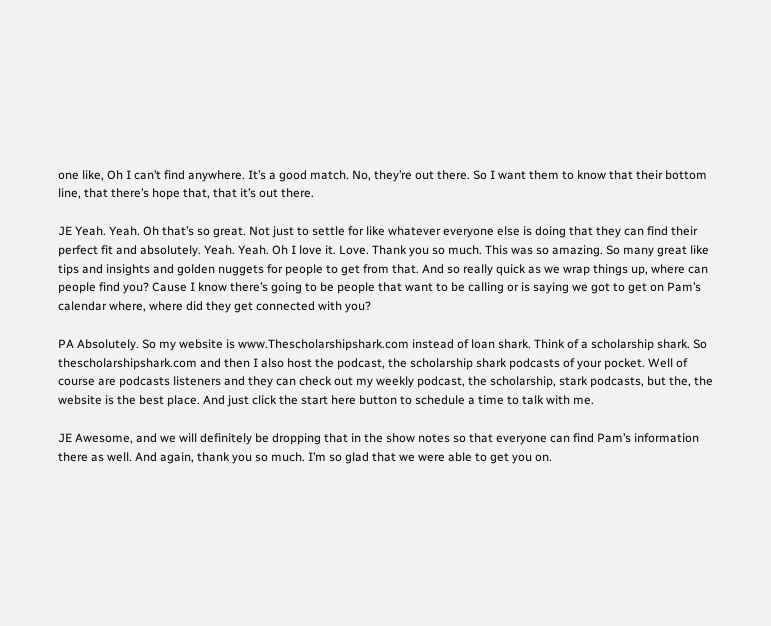one like, Oh I can’t find anywhere. It’s a good match. No, they’re out there. So I want them to know that their bottom line, that there’s hope that, that it’s out there.

JE Yeah. Yeah. Oh that’s so great. Not just to settle for like whatever everyone else is doing that they can find their perfect fit and absolutely. Yeah. Yeah. Oh I love it. Love. Thank you so much. This was so amazing. So many great like tips and insights and golden nuggets for people to get from that. And so really quick as we wrap things up, where can people find you? Cause I know there’s going to be people that want to be calling or is saying we got to get on Pam’s calendar where, where did they get connected with you?

PA Absolutely. So my website is www.Thescholarshipshark.com instead of loan shark. Think of a scholarship shark. So thescholarshipshark.com and then I also host the podcast, the scholarship shark podcasts of your pocket. Well of course are podcasts listeners and they can check out my weekly podcast, the scholarship, stark podcasts, but the, the website is the best place. And just click the start here button to schedule a time to talk with me.

JE Awesome, and we will definitely be dropping that in the show notes so that everyone can find Pam’s information there as well. And again, thank you so much. I’m so glad that we were able to get you on.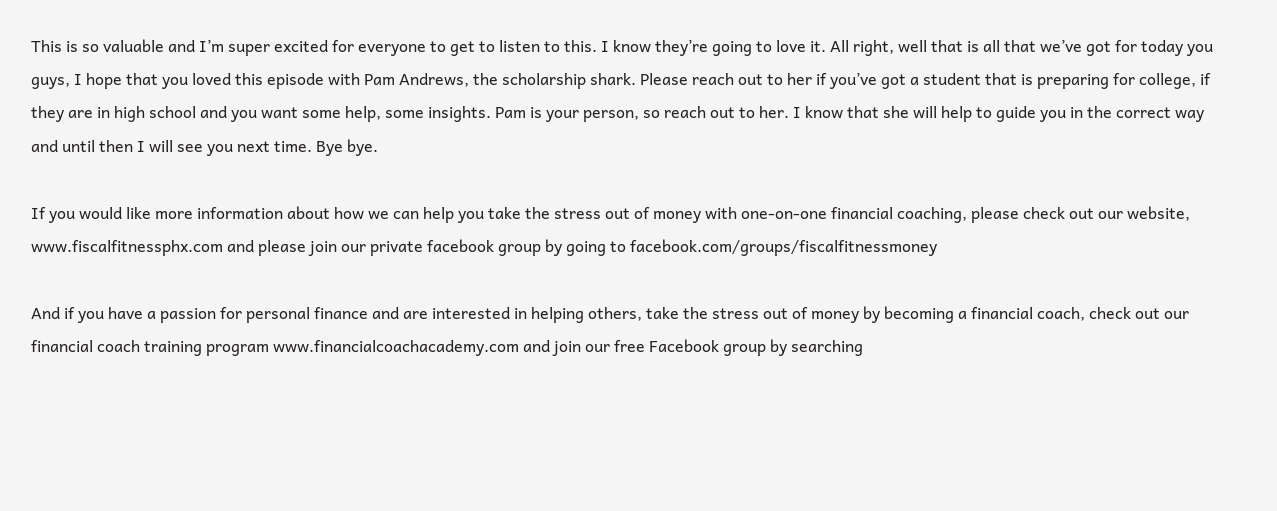This is so valuable and I’m super excited for everyone to get to listen to this. I know they’re going to love it. All right, well that is all that we’ve got for today you guys, I hope that you loved this episode with Pam Andrews, the scholarship shark. Please reach out to her if you’ve got a student that is preparing for college, if they are in high school and you want some help, some insights. Pam is your person, so reach out to her. I know that she will help to guide you in the correct way and until then I will see you next time. Bye bye.

If you would like more information about how we can help you take the stress out of money with one-on-one financial coaching, please check out our website, www.fiscalfitnessphx.com and please join our private facebook group by going to facebook.com/groups/fiscalfitnessmoney

And if you have a passion for personal finance and are interested in helping others, take the stress out of money by becoming a financial coach, check out our financial coach training program www.financialcoachacademy.com and join our free Facebook group by searching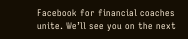Facebook for financial coaches unite. We’ll see you on the next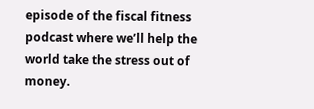episode of the fiscal fitness podcast where we’ll help the world take the stress out of money.